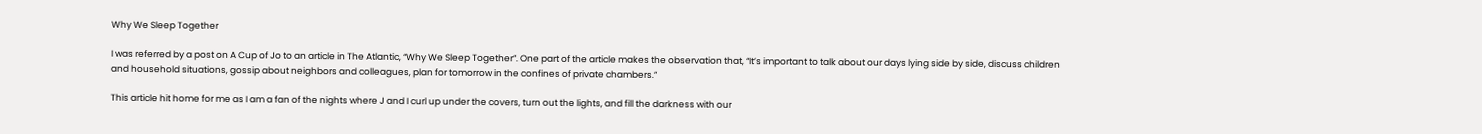Why We Sleep Together

I was referred by a post on A Cup of Jo to an article in The Atlantic, “Why We Sleep Together”. One part of the article makes the observation that, “It’s important to talk about our days lying side by side, discuss children and household situations, gossip about neighbors and colleagues, plan for tomorrow in the confines of private chambers.”

This article hit home for me as I am a fan of the nights where J and I curl up under the covers, turn out the lights, and fill the darkness with our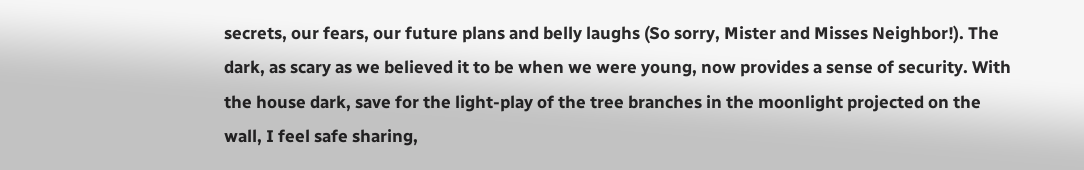secrets, our fears, our future plans and belly laughs (So sorry, Mister and Misses Neighbor!). The dark, as scary as we believed it to be when we were young, now provides a sense of security. With the house dark, save for the light-play of the tree branches in the moonlight projected on the wall, I feel safe sharing,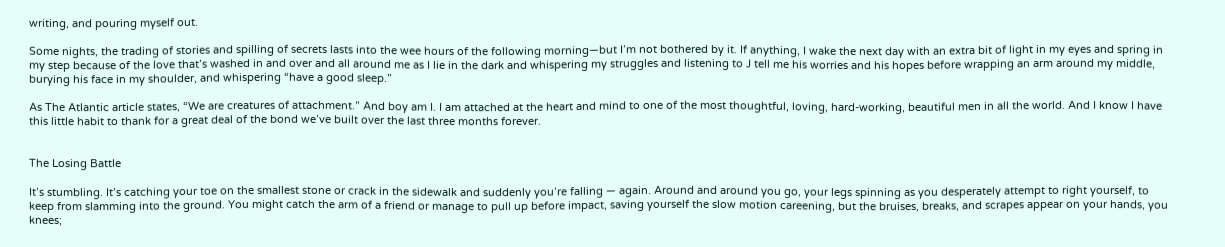writing, and pouring myself out.

Some nights, the trading of stories and spilling of secrets lasts into the wee hours of the following morning—but I’m not bothered by it. If anything, I wake the next day with an extra bit of light in my eyes and spring in my step because of the love that’s washed in and over and all around me as I lie in the dark and whispering my struggles and listening to J tell me his worries and his hopes before wrapping an arm around my middle, burying his face in my shoulder, and whispering “have a good sleep.”

As The Atlantic article states, “We are creatures of attachment.” And boy am I. I am attached at the heart and mind to one of the most thoughtful, loving, hard-working, beautiful men in all the world. And I know I have this little habit to thank for a great deal of the bond we’ve built over the last three months forever.


The Losing Battle

It’s stumbling. It’s catching your toe on the smallest stone or crack in the sidewalk and suddenly you’re falling — again. Around and around you go, your legs spinning as you desperately attempt to right yourself, to keep from slamming into the ground. You might catch the arm of a friend or manage to pull up before impact, saving yourself the slow motion careening, but the bruises, breaks, and scrapes appear on your hands, you knees;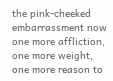the pink-cheeked embarrassment now one more affliction, one more weight, one more reason to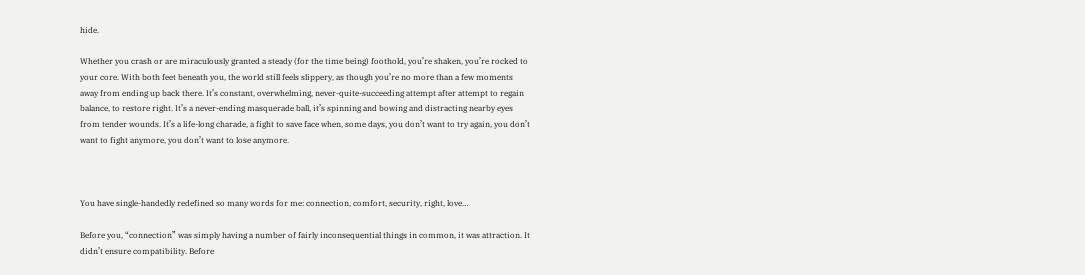hide.

Whether you crash or are miraculously granted a steady (for the time being) foothold, you’re shaken, you’re rocked to your core. With both feet beneath you, the world still feels slippery, as though you’re no more than a few moments away from ending up back there. It’s constant, overwhelming, never-quite-succeeding attempt after attempt to regain balance, to restore right. It’s a never-ending masquerade ball, it’s spinning and bowing and distracting nearby eyes from tender wounds. It’s a life-long charade, a fight to save face when, some days, you don’t want to try again, you don’t want to fight anymore, you don’t want to lose anymore.



You have single-handedly redefined so many words for me: connection, comfort, security, right, love…

Before you, “connection” was simply having a number of fairly inconsequential things in common, it was attraction. It didn’t ensure compatibility. Before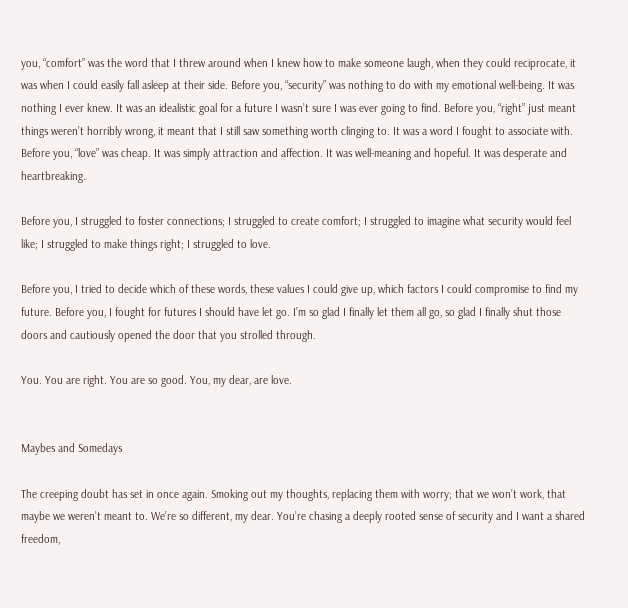you, “comfort” was the word that I threw around when I knew how to make someone laugh, when they could reciprocate, it was when I could easily fall asleep at their side. Before you, “security” was nothing to do with my emotional well-being. It was nothing I ever knew. It was an idealistic goal for a future I wasn’t sure I was ever going to find. Before you, “right” just meant things weren’t horribly wrong, it meant that I still saw something worth clinging to. It was a word I fought to associate with. Before you, “love” was cheap. It was simply attraction and affection. It was well-meaning and hopeful. It was desperate and heartbreaking.

Before you, I struggled to foster connections; I struggled to create comfort; I struggled to imagine what security would feel like; I struggled to make things right; I struggled to love.

Before you, I tried to decide which of these words, these values I could give up, which factors I could compromise to find my future. Before you, I fought for futures I should have let go. I’m so glad I finally let them all go, so glad I finally shut those doors and cautiously opened the door that you strolled through.

You. You are right. You are so good. You, my dear, are love.


Maybes and Somedays

The creeping doubt has set in once again. Smoking out my thoughts, replacing them with worry; that we won’t work, that maybe we weren’t meant to. We’re so different, my dear. You’re chasing a deeply rooted sense of security and I want a shared freedom,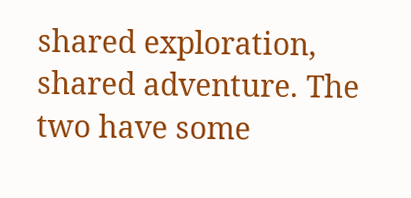shared exploration, shared adventure. The two have some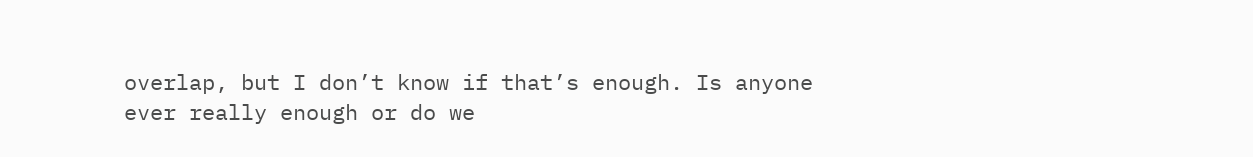overlap, but I don’t know if that’s enough. Is anyone ever really enough or do we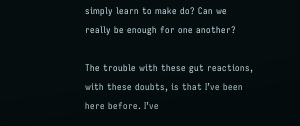simply learn to make do? Can we really be enough for one another?

The trouble with these gut reactions, with these doubts, is that I’ve been here before. I’ve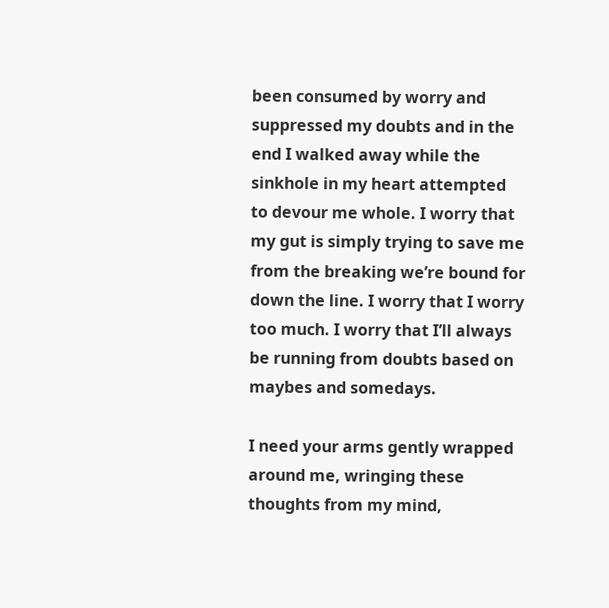been consumed by worry and suppressed my doubts and in the end I walked away while the sinkhole in my heart attempted to devour me whole. I worry that my gut is simply trying to save me from the breaking we’re bound for down the line. I worry that I worry too much. I worry that I’ll always be running from doubts based on maybes and somedays.

I need your arms gently wrapped around me, wringing these thoughts from my mind,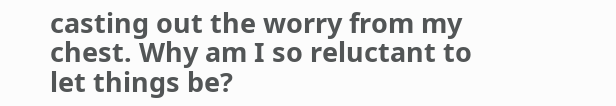casting out the worry from my chest. Why am I so reluctant to let things be?